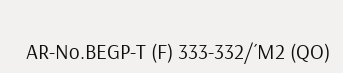AR-No.BEGP-T (F) 333-332/´M2 (QO)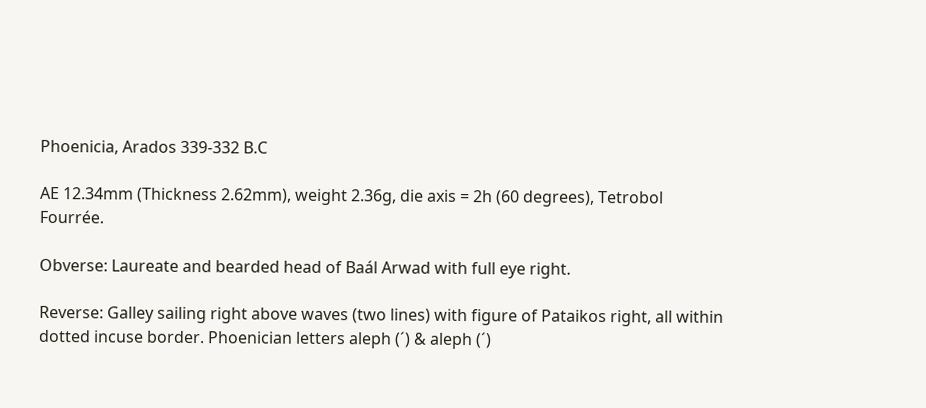Phoenicia, Arados 339-332 B.C

AE 12.34mm (Thickness 2.62mm), weight 2.36g, die axis = 2h (60 degrees), Tetrobol Fourrée.

Obverse: Laureate and bearded head of Baál Arwad with full eye right.

Reverse: Galley sailing right above waves (two lines) with figure of Pataikos right, all within dotted incuse border. Phoenician letters aleph (´) & aleph (´)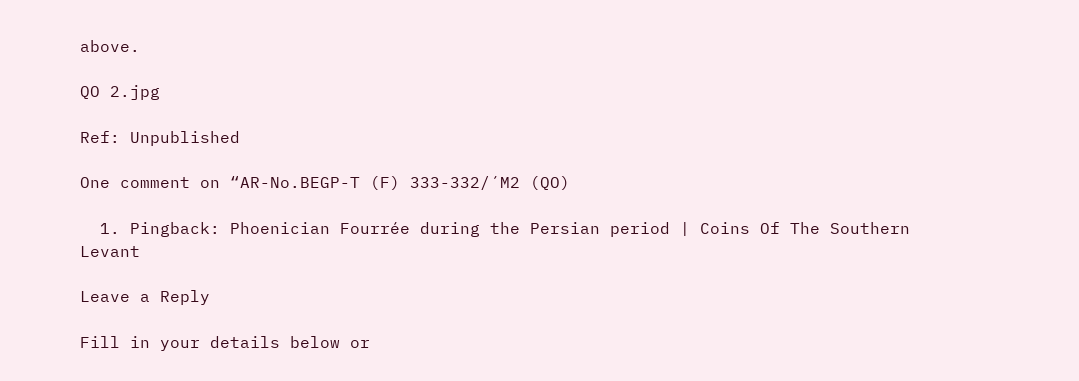above.

QO 2.jpg

Ref: Unpublished

One comment on “AR-No.BEGP-T (F) 333-332/´M2 (QO)

  1. Pingback: Phoenician Fourrée during the Persian period | Coins Of The Southern Levant

Leave a Reply

Fill in your details below or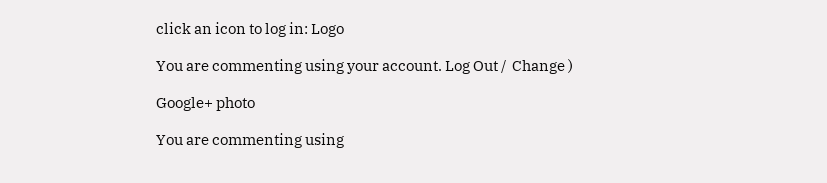click an icon to log in: Logo

You are commenting using your account. Log Out /  Change )

Google+ photo

You are commenting using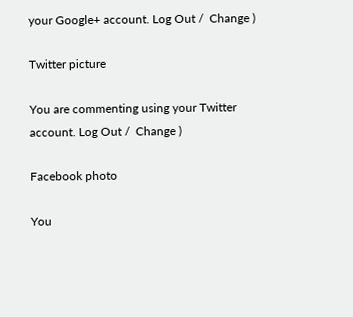your Google+ account. Log Out /  Change )

Twitter picture

You are commenting using your Twitter account. Log Out /  Change )

Facebook photo

You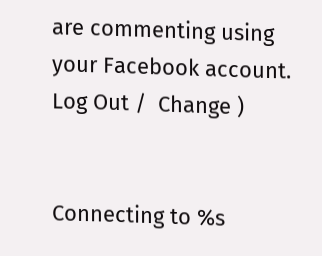are commenting using your Facebook account. Log Out /  Change )


Connecting to %s